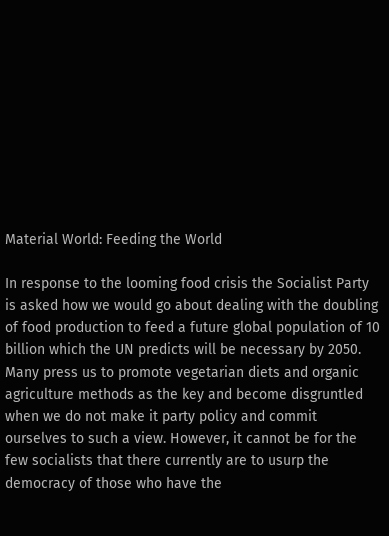Material World: Feeding the World

In response to the looming food crisis the Socialist Party is asked how we would go about dealing with the doubling of food production to feed a future global population of 10 billion which the UN predicts will be necessary by 2050. Many press us to promote vegetarian diets and organic agriculture methods as the key and become disgruntled when we do not make it party policy and commit ourselves to such a view. However, it cannot be for the few socialists that there currently are to usurp the democracy of those who have the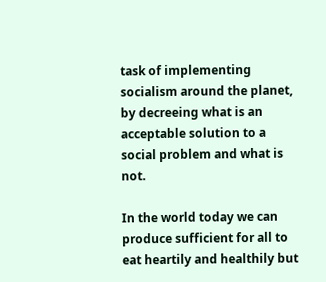task of implementing socialism around the planet, by decreeing what is an acceptable solution to a social problem and what is not.

In the world today we can produce sufficient for all to eat heartily and healthily but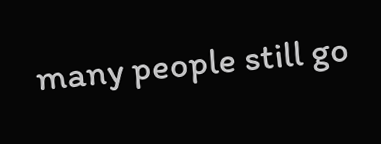many people still go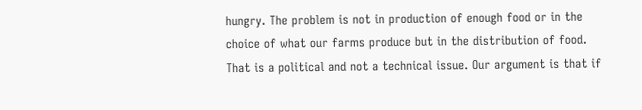hungry. The problem is not in production of enough food or in the choice of what our farms produce but in the distribution of food. That is a political and not a technical issue. Our argument is that if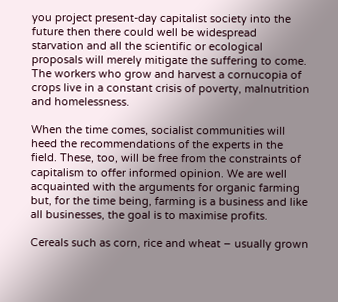you project present-day capitalist society into the future then there could well be widespread starvation and all the scientific or ecological proposals will merely mitigate the suffering to come. The workers who grow and harvest a cornucopia of crops live in a constant crisis of poverty, malnutrition and homelessness.

When the time comes, socialist communities will heed the recommendations of the experts in the field. These, too, will be free from the constraints of capitalism to offer informed opinion. We are well acquainted with the arguments for organic farming but, for the time being, farming is a business and like all businesses, the goal is to maximise profits.

Cereals such as corn, rice and wheat – usually grown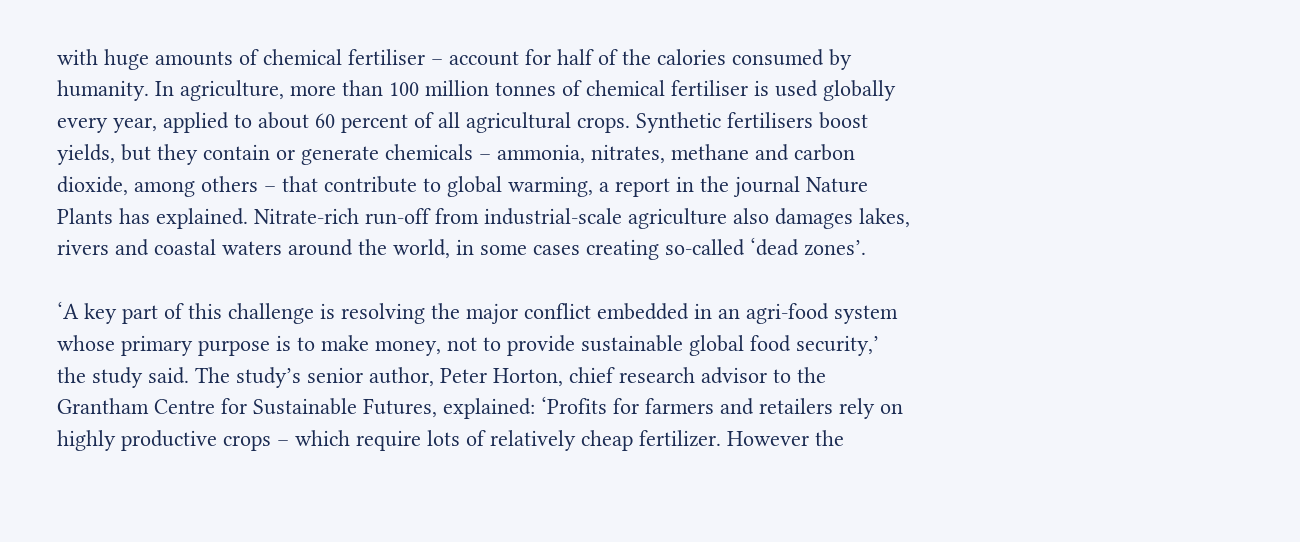with huge amounts of chemical fertiliser – account for half of the calories consumed by humanity. In agriculture, more than 100 million tonnes of chemical fertiliser is used globally every year, applied to about 60 percent of all agricultural crops. Synthetic fertilisers boost yields, but they contain or generate chemicals – ammonia, nitrates, methane and carbon dioxide, among others – that contribute to global warming, a report in the journal Nature Plants has explained. Nitrate-rich run-off from industrial-scale agriculture also damages lakes, rivers and coastal waters around the world, in some cases creating so-called ‘dead zones’.

‘A key part of this challenge is resolving the major conflict embedded in an agri-food system whose primary purpose is to make money, not to provide sustainable global food security,’ the study said. The study’s senior author, Peter Horton, chief research advisor to the Grantham Centre for Sustainable Futures, explained: ‘Profits for farmers and retailers rely on highly productive crops – which require lots of relatively cheap fertilizer. However the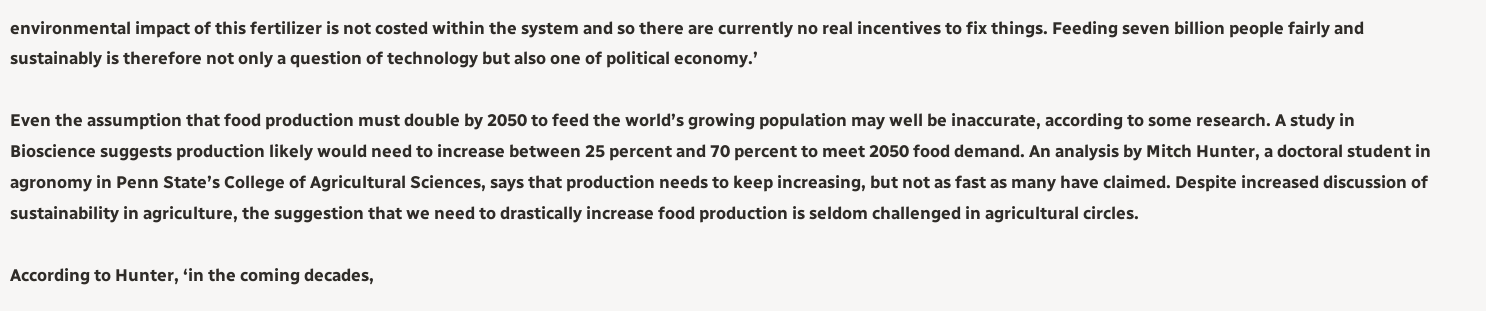environmental impact of this fertilizer is not costed within the system and so there are currently no real incentives to fix things. Feeding seven billion people fairly and sustainably is therefore not only a question of technology but also one of political economy.’

Even the assumption that food production must double by 2050 to feed the world’s growing population may well be inaccurate, according to some research. A study in Bioscience suggests production likely would need to increase between 25 percent and 70 percent to meet 2050 food demand. An analysis by Mitch Hunter, a doctoral student in agronomy in Penn State’s College of Agricultural Sciences, says that production needs to keep increasing, but not as fast as many have claimed. Despite increased discussion of sustainability in agriculture, the suggestion that we need to drastically increase food production is seldom challenged in agricultural circles.

According to Hunter, ‘in the coming decades,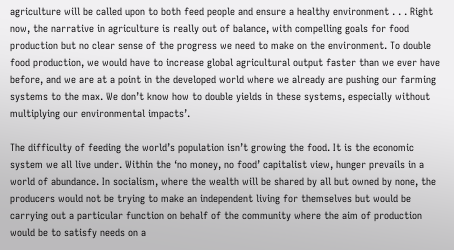agriculture will be called upon to both feed people and ensure a healthy environment . . . Right now, the narrative in agriculture is really out of balance, with compelling goals for food production but no clear sense of the progress we need to make on the environment. To double food production, we would have to increase global agricultural output faster than we ever have before, and we are at a point in the developed world where we already are pushing our farming systems to the max. We don’t know how to double yields in these systems, especially without multiplying our environmental impacts’.

The difficulty of feeding the world’s population isn’t growing the food. It is the economic system we all live under. Within the ‘no money, no food’ capitalist view, hunger prevails in a world of abundance. In socialism, where the wealth will be shared by all but owned by none, the producers would not be trying to make an independent living for themselves but would be carrying out a particular function on behalf of the community where the aim of production would be to satisfy needs on a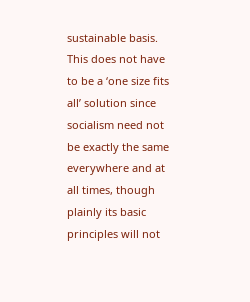sustainable basis. This does not have to be a ‘one size fits all’ solution since socialism need not be exactly the same everywhere and at all times, though plainly its basic principles will not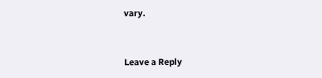vary.


Leave a Reply